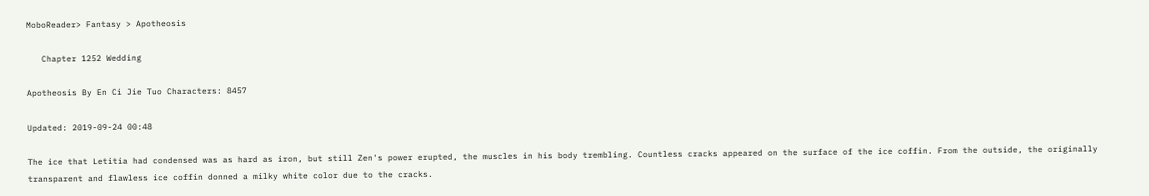MoboReader> Fantasy > Apotheosis

   Chapter 1252 Wedding

Apotheosis By En Ci Jie Tuo Characters: 8457

Updated: 2019-09-24 00:48

The ice that Letitia had condensed was as hard as iron, but still Zen's power erupted, the muscles in his body trembling. Countless cracks appeared on the surface of the ice coffin. From the outside, the originally transparent and flawless ice coffin donned a milky white color due to the cracks.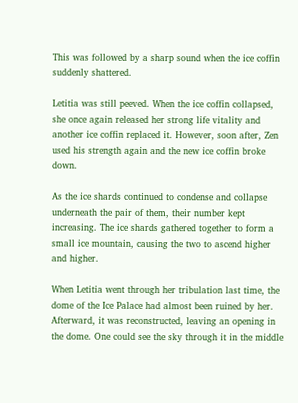This was followed by a sharp sound when the ice coffin suddenly shattered.

Letitia was still peeved. When the ice coffin collapsed, she once again released her strong life vitality and another ice coffin replaced it. However, soon after, Zen used his strength again and the new ice coffin broke down.

As the ice shards continued to condense and collapse underneath the pair of them, their number kept increasing. The ice shards gathered together to form a small ice mountain, causing the two to ascend higher and higher.

When Letitia went through her tribulation last time, the dome of the Ice Palace had almost been ruined by her. Afterward, it was reconstructed, leaving an opening in the dome. One could see the sky through it in the middle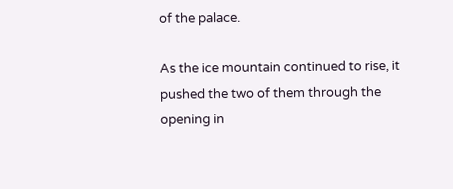of the palace.

As the ice mountain continued to rise, it pushed the two of them through the opening in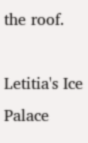the roof.

Letitia's Ice Palace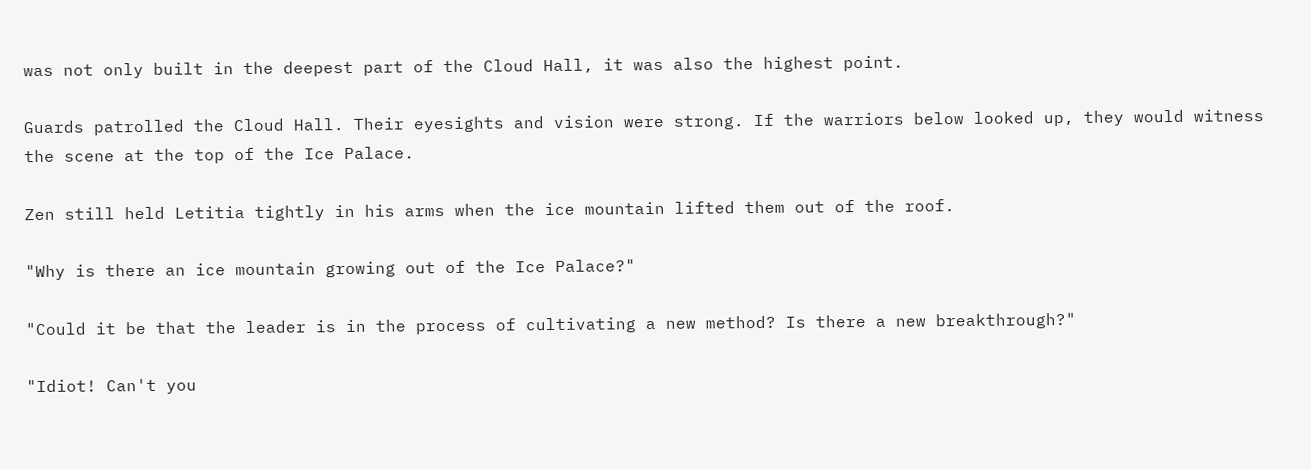was not only built in the deepest part of the Cloud Hall, it was also the highest point.

Guards patrolled the Cloud Hall. Their eyesights and vision were strong. If the warriors below looked up, they would witness the scene at the top of the Ice Palace.

Zen still held Letitia tightly in his arms when the ice mountain lifted them out of the roof.

"Why is there an ice mountain growing out of the Ice Palace?"

"Could it be that the leader is in the process of cultivating a new method? Is there a new breakthrough?"

"Idiot! Can't you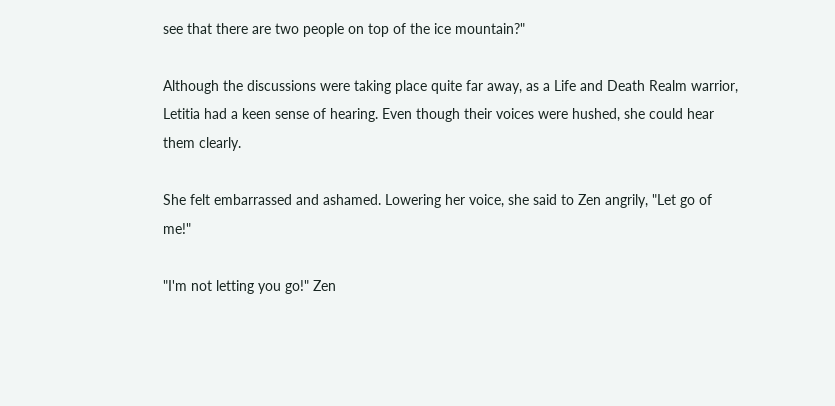see that there are two people on top of the ice mountain?"

Although the discussions were taking place quite far away, as a Life and Death Realm warrior, Letitia had a keen sense of hearing. Even though their voices were hushed, she could hear them clearly.

She felt embarrassed and ashamed. Lowering her voice, she said to Zen angrily, "Let go of me!"

"I'm not letting you go!" Zen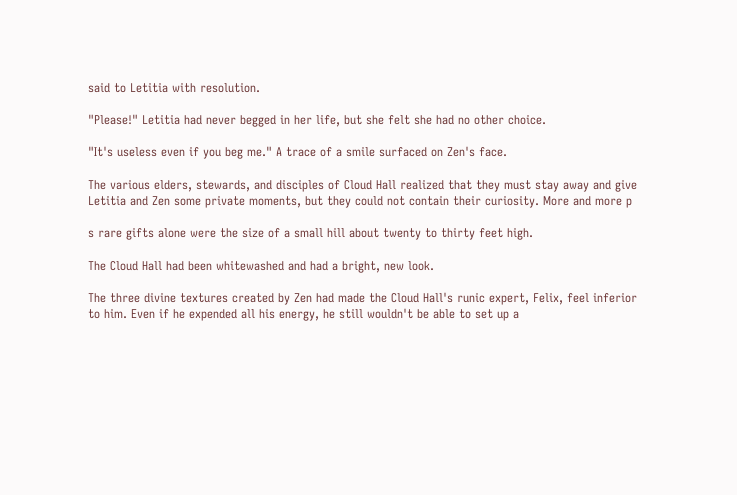said to Letitia with resolution.

"Please!" Letitia had never begged in her life, but she felt she had no other choice.

"It's useless even if you beg me." A trace of a smile surfaced on Zen's face.

The various elders, stewards, and disciples of Cloud Hall realized that they must stay away and give Letitia and Zen some private moments, but they could not contain their curiosity. More and more p

s rare gifts alone were the size of a small hill about twenty to thirty feet high.

The Cloud Hall had been whitewashed and had a bright, new look.

The three divine textures created by Zen had made the Cloud Hall's runic expert, Felix, feel inferior to him. Even if he expended all his energy, he still wouldn't be able to set up a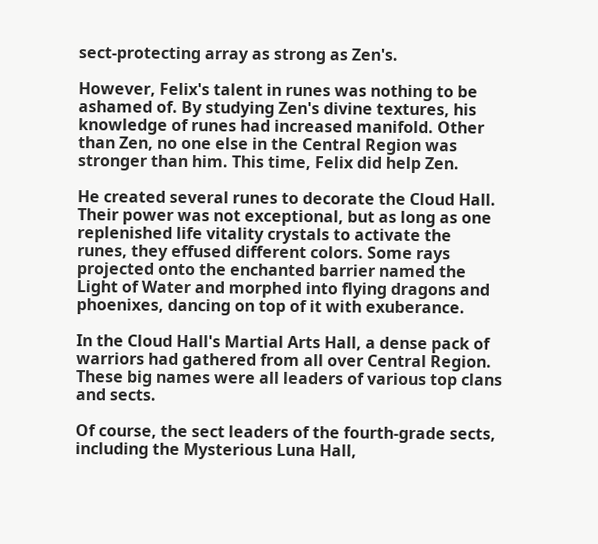sect-protecting array as strong as Zen's.

However, Felix's talent in runes was nothing to be ashamed of. By studying Zen's divine textures, his knowledge of runes had increased manifold. Other than Zen, no one else in the Central Region was stronger than him. This time, Felix did help Zen.

He created several runes to decorate the Cloud Hall. Their power was not exceptional, but as long as one replenished life vitality crystals to activate the runes, they effused different colors. Some rays projected onto the enchanted barrier named the Light of Water and morphed into flying dragons and phoenixes, dancing on top of it with exuberance.

In the Cloud Hall's Martial Arts Hall, a dense pack of warriors had gathered from all over Central Region. These big names were all leaders of various top clans and sects.

Of course, the sect leaders of the fourth-grade sects, including the Mysterious Luna Hall,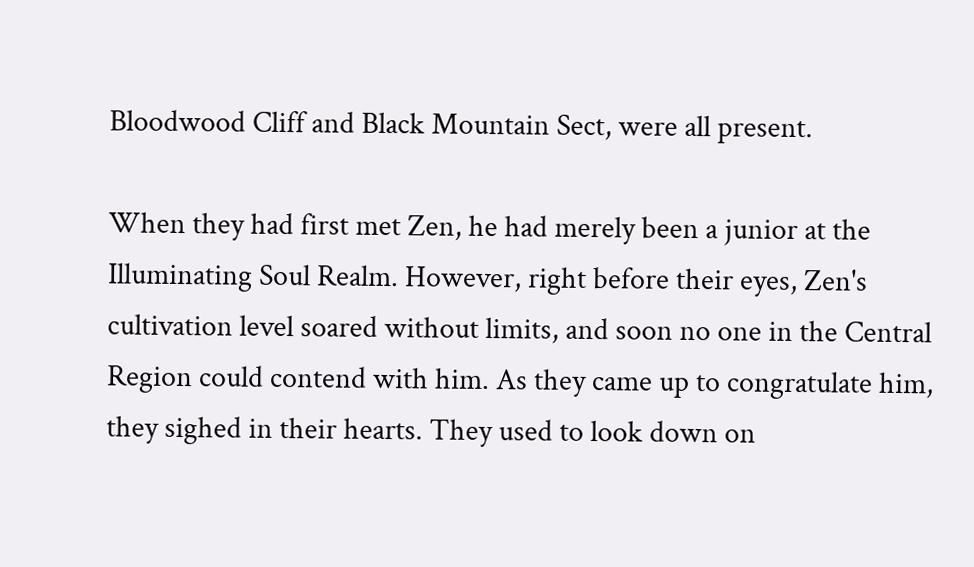Bloodwood Cliff and Black Mountain Sect, were all present.

When they had first met Zen, he had merely been a junior at the Illuminating Soul Realm. However, right before their eyes, Zen's cultivation level soared without limits, and soon no one in the Central Region could contend with him. As they came up to congratulate him, they sighed in their hearts. They used to look down on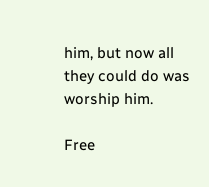him, but now all they could do was worship him.

Free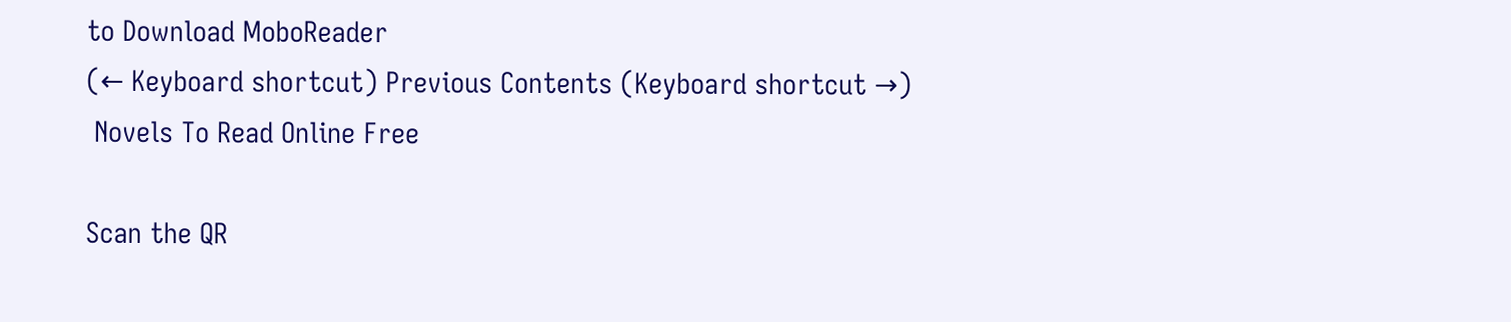to Download MoboReader
(← Keyboard shortcut) Previous Contents (Keyboard shortcut →)
 Novels To Read Online Free

Scan the QR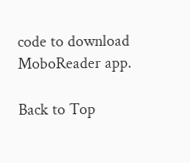code to download MoboReader app.

Back to Top